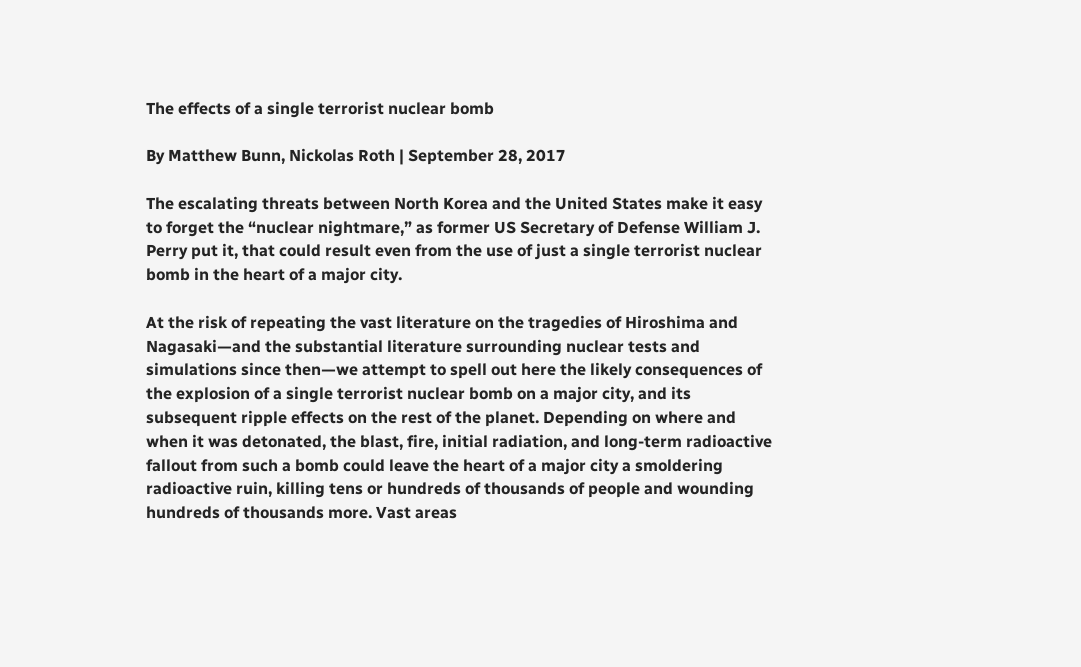The effects of a single terrorist nuclear bomb

By Matthew Bunn, Nickolas Roth | September 28, 2017

The escalating threats between North Korea and the United States make it easy to forget the “nuclear nightmare,” as former US Secretary of Defense William J. Perry put it, that could result even from the use of just a single terrorist nuclear bomb in the heart of a major city.

At the risk of repeating the vast literature on the tragedies of Hiroshima and Nagasaki—and the substantial literature surrounding nuclear tests and simulations since then—we attempt to spell out here the likely consequences of the explosion of a single terrorist nuclear bomb on a major city, and its subsequent ripple effects on the rest of the planet. Depending on where and when it was detonated, the blast, fire, initial radiation, and long-term radioactive fallout from such a bomb could leave the heart of a major city a smoldering radioactive ruin, killing tens or hundreds of thousands of people and wounding hundreds of thousands more. Vast areas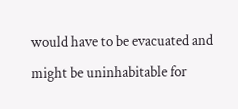would have to be evacuated and might be uninhabitable for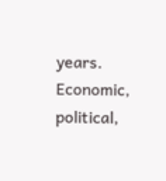years. Economic, political,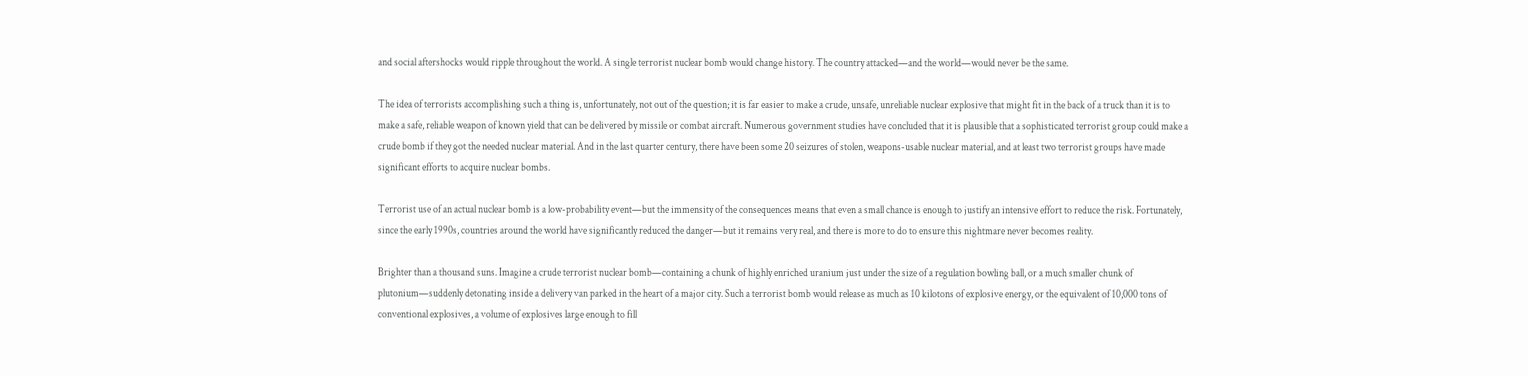and social aftershocks would ripple throughout the world. A single terrorist nuclear bomb would change history. The country attacked—and the world—would never be the same.

The idea of terrorists accomplishing such a thing is, unfortunately, not out of the question; it is far easier to make a crude, unsafe, unreliable nuclear explosive that might fit in the back of a truck than it is to make a safe, reliable weapon of known yield that can be delivered by missile or combat aircraft. Numerous government studies have concluded that it is plausible that a sophisticated terrorist group could make a crude bomb if they got the needed nuclear material. And in the last quarter century, there have been some 20 seizures of stolen, weapons-usable nuclear material, and at least two terrorist groups have made significant efforts to acquire nuclear bombs.

Terrorist use of an actual nuclear bomb is a low-probability event—but the immensity of the consequences means that even a small chance is enough to justify an intensive effort to reduce the risk. Fortunately, since the early 1990s, countries around the world have significantly reduced the danger—but it remains very real, and there is more to do to ensure this nightmare never becomes reality.

Brighter than a thousand suns. Imagine a crude terrorist nuclear bomb—containing a chunk of highly enriched uranium just under the size of a regulation bowling ball, or a much smaller chunk of plutonium—suddenly detonating inside a delivery van parked in the heart of a major city. Such a terrorist bomb would release as much as 10 kilotons of explosive energy, or the equivalent of 10,000 tons of conventional explosives, a volume of explosives large enough to fill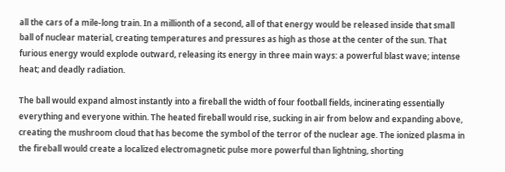all the cars of a mile-long train. In a millionth of a second, all of that energy would be released inside that small ball of nuclear material, creating temperatures and pressures as high as those at the center of the sun. That furious energy would explode outward, releasing its energy in three main ways: a powerful blast wave; intense heat; and deadly radiation.

The ball would expand almost instantly into a fireball the width of four football fields, incinerating essentially everything and everyone within. The heated fireball would rise, sucking in air from below and expanding above, creating the mushroom cloud that has become the symbol of the terror of the nuclear age. The ionized plasma in the fireball would create a localized electromagnetic pulse more powerful than lightning, shorting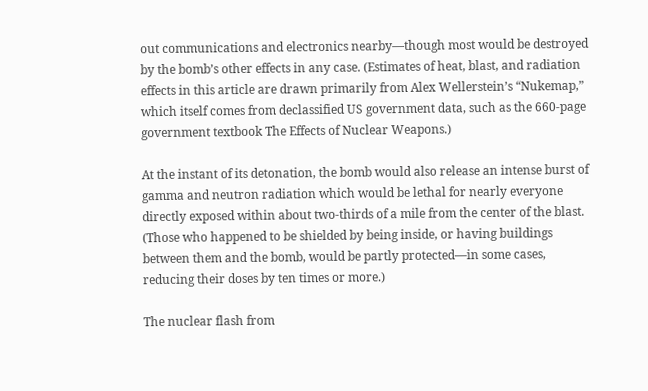out communications and electronics nearby—though most would be destroyed by the bomb’s other effects in any case. (Estimates of heat, blast, and radiation effects in this article are drawn primarily from Alex Wellerstein’s “Nukemap,” which itself comes from declassified US government data, such as the 660-page government textbook The Effects of Nuclear Weapons.)

At the instant of its detonation, the bomb would also release an intense burst of gamma and neutron radiation which would be lethal for nearly everyone directly exposed within about two-thirds of a mile from the center of the blast. (Those who happened to be shielded by being inside, or having buildings between them and the bomb, would be partly protected—in some cases, reducing their doses by ten times or more.)

The nuclear flash from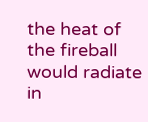the heat of the fireball would radiate in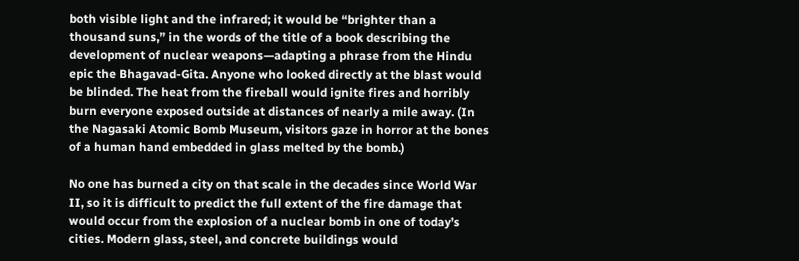both visible light and the infrared; it would be “brighter than a thousand suns,” in the words of the title of a book describing the development of nuclear weapons—adapting a phrase from the Hindu epic the Bhagavad-Gita. Anyone who looked directly at the blast would be blinded. The heat from the fireball would ignite fires and horribly burn everyone exposed outside at distances of nearly a mile away. (In the Nagasaki Atomic Bomb Museum, visitors gaze in horror at the bones of a human hand embedded in glass melted by the bomb.)

No one has burned a city on that scale in the decades since World War II, so it is difficult to predict the full extent of the fire damage that would occur from the explosion of a nuclear bomb in one of today’s cities. Modern glass, steel, and concrete buildings would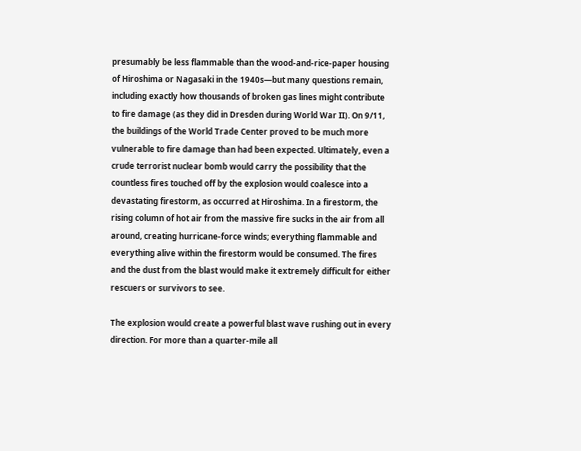presumably be less flammable than the wood-and-rice-paper housing of Hiroshima or Nagasaki in the 1940s—but many questions remain, including exactly how thousands of broken gas lines might contribute to fire damage (as they did in Dresden during World War II). On 9/11, the buildings of the World Trade Center proved to be much more vulnerable to fire damage than had been expected. Ultimately, even a crude terrorist nuclear bomb would carry the possibility that the countless fires touched off by the explosion would coalesce into a devastating firestorm, as occurred at Hiroshima. In a firestorm, the rising column of hot air from the massive fire sucks in the air from all around, creating hurricane-force winds; everything flammable and everything alive within the firestorm would be consumed. The fires and the dust from the blast would make it extremely difficult for either rescuers or survivors to see.

The explosion would create a powerful blast wave rushing out in every direction. For more than a quarter-mile all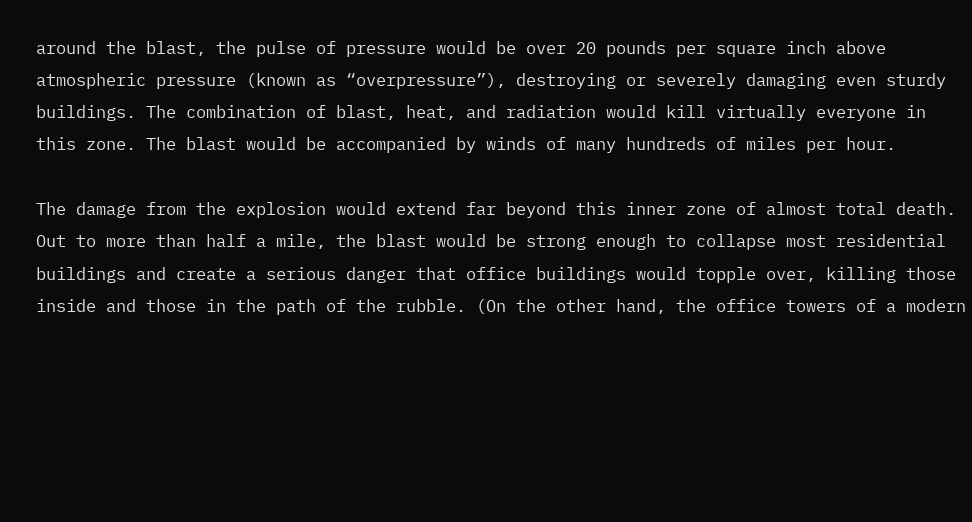around the blast, the pulse of pressure would be over 20 pounds per square inch above atmospheric pressure (known as “overpressure”), destroying or severely damaging even sturdy buildings. The combination of blast, heat, and radiation would kill virtually everyone in this zone. The blast would be accompanied by winds of many hundreds of miles per hour.

The damage from the explosion would extend far beyond this inner zone of almost total death. Out to more than half a mile, the blast would be strong enough to collapse most residential buildings and create a serious danger that office buildings would topple over, killing those inside and those in the path of the rubble. (On the other hand, the office towers of a modern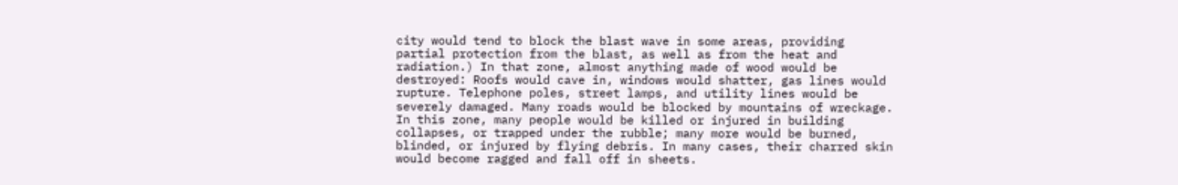city would tend to block the blast wave in some areas, providing partial protection from the blast, as well as from the heat and radiation.) In that zone, almost anything made of wood would be destroyed: Roofs would cave in, windows would shatter, gas lines would rupture. Telephone poles, street lamps, and utility lines would be severely damaged. Many roads would be blocked by mountains of wreckage. In this zone, many people would be killed or injured in building collapses, or trapped under the rubble; many more would be burned, blinded, or injured by flying debris. In many cases, their charred skin would become ragged and fall off in sheets.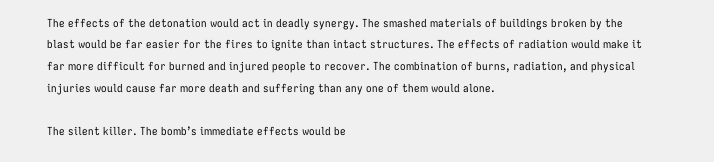The effects of the detonation would act in deadly synergy. The smashed materials of buildings broken by the blast would be far easier for the fires to ignite than intact structures. The effects of radiation would make it far more difficult for burned and injured people to recover. The combination of burns, radiation, and physical injuries would cause far more death and suffering than any one of them would alone.

The silent killer. The bomb’s immediate effects would be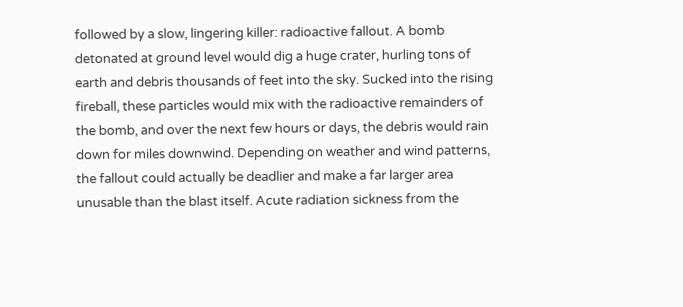followed by a slow, lingering killer: radioactive fallout. A bomb detonated at ground level would dig a huge crater, hurling tons of earth and debris thousands of feet into the sky. Sucked into the rising fireball, these particles would mix with the radioactive remainders of the bomb, and over the next few hours or days, the debris would rain down for miles downwind. Depending on weather and wind patterns, the fallout could actually be deadlier and make a far larger area unusable than the blast itself. Acute radiation sickness from the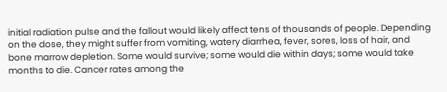initial radiation pulse and the fallout would likely affect tens of thousands of people. Depending on the dose, they might suffer from vomiting, watery diarrhea, fever, sores, loss of hair, and bone marrow depletion. Some would survive; some would die within days; some would take months to die. Cancer rates among the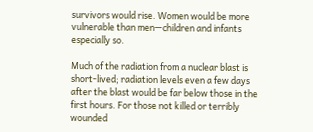survivors would rise. Women would be more vulnerable than men—children and infants especially so.

Much of the radiation from a nuclear blast is short-lived; radiation levels even a few days after the blast would be far below those in the first hours. For those not killed or terribly wounded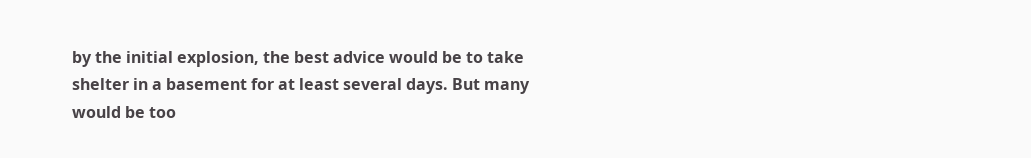by the initial explosion, the best advice would be to take shelter in a basement for at least several days. But many would be too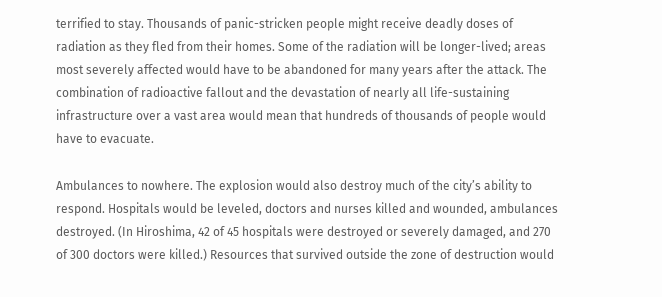terrified to stay. Thousands of panic-stricken people might receive deadly doses of radiation as they fled from their homes. Some of the radiation will be longer-lived; areas most severely affected would have to be abandoned for many years after the attack. The combination of radioactive fallout and the devastation of nearly all life-sustaining infrastructure over a vast area would mean that hundreds of thousands of people would have to evacuate.

Ambulances to nowhere. The explosion would also destroy much of the city’s ability to respond. Hospitals would be leveled, doctors and nurses killed and wounded, ambulances destroyed. (In Hiroshima, 42 of 45 hospitals were destroyed or severely damaged, and 270 of 300 doctors were killed.) Resources that survived outside the zone of destruction would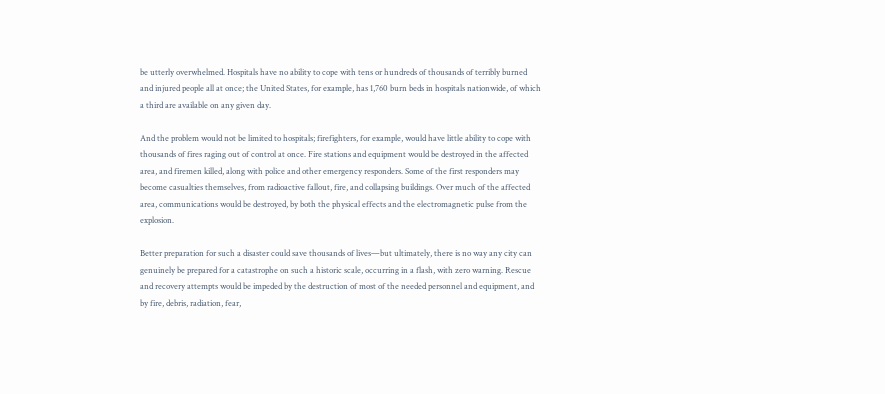be utterly overwhelmed. Hospitals have no ability to cope with tens or hundreds of thousands of terribly burned and injured people all at once; the United States, for example, has 1,760 burn beds in hospitals nationwide, of which a third are available on any given day.

And the problem would not be limited to hospitals; firefighters, for example, would have little ability to cope with thousands of fires raging out of control at once. Fire stations and equipment would be destroyed in the affected area, and firemen killed, along with police and other emergency responders. Some of the first responders may become casualties themselves, from radioactive fallout, fire, and collapsing buildings. Over much of the affected area, communications would be destroyed, by both the physical effects and the electromagnetic pulse from the explosion.

Better preparation for such a disaster could save thousands of lives—but ultimately, there is no way any city can genuinely be prepared for a catastrophe on such a historic scale, occurring in a flash, with zero warning. Rescue and recovery attempts would be impeded by the destruction of most of the needed personnel and equipment, and by fire, debris, radiation, fear,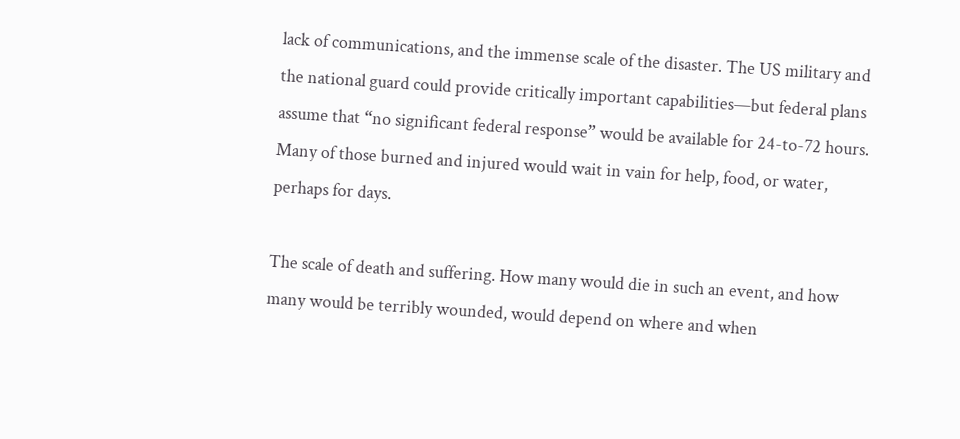lack of communications, and the immense scale of the disaster. The US military and the national guard could provide critically important capabilities—but federal plans assume that “no significant federal response” would be available for 24-to-72 hours. Many of those burned and injured would wait in vain for help, food, or water, perhaps for days.

The scale of death and suffering. How many would die in such an event, and how many would be terribly wounded, would depend on where and when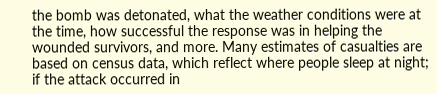the bomb was detonated, what the weather conditions were at the time, how successful the response was in helping the wounded survivors, and more. Many estimates of casualties are based on census data, which reflect where people sleep at night; if the attack occurred in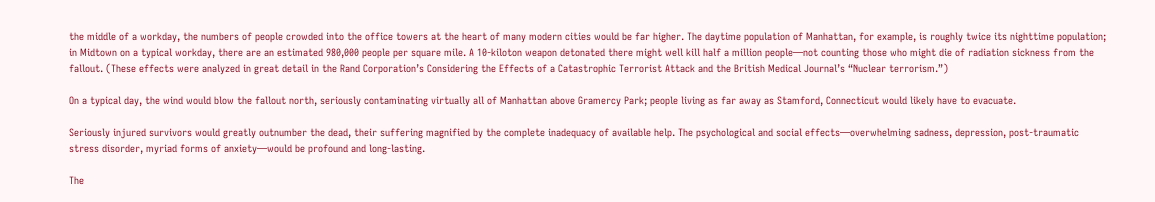the middle of a workday, the numbers of people crowded into the office towers at the heart of many modern cities would be far higher. The daytime population of Manhattan, for example, is roughly twice its nighttime population; in Midtown on a typical workday, there are an estimated 980,000 people per square mile. A 10-kiloton weapon detonated there might well kill half a million people—not counting those who might die of radiation sickness from the fallout. (These effects were analyzed in great detail in the Rand Corporation’s Considering the Effects of a Catastrophic Terrorist Attack and the British Medical Journal’s “Nuclear terrorism.”)

On a typical day, the wind would blow the fallout north, seriously contaminating virtually all of Manhattan above Gramercy Park; people living as far away as Stamford, Connecticut would likely have to evacuate.

Seriously injured survivors would greatly outnumber the dead, their suffering magnified by the complete inadequacy of available help. The psychological and social effects—overwhelming sadness, depression, post-traumatic stress disorder, myriad forms of anxiety—would be profound and long-lasting.

The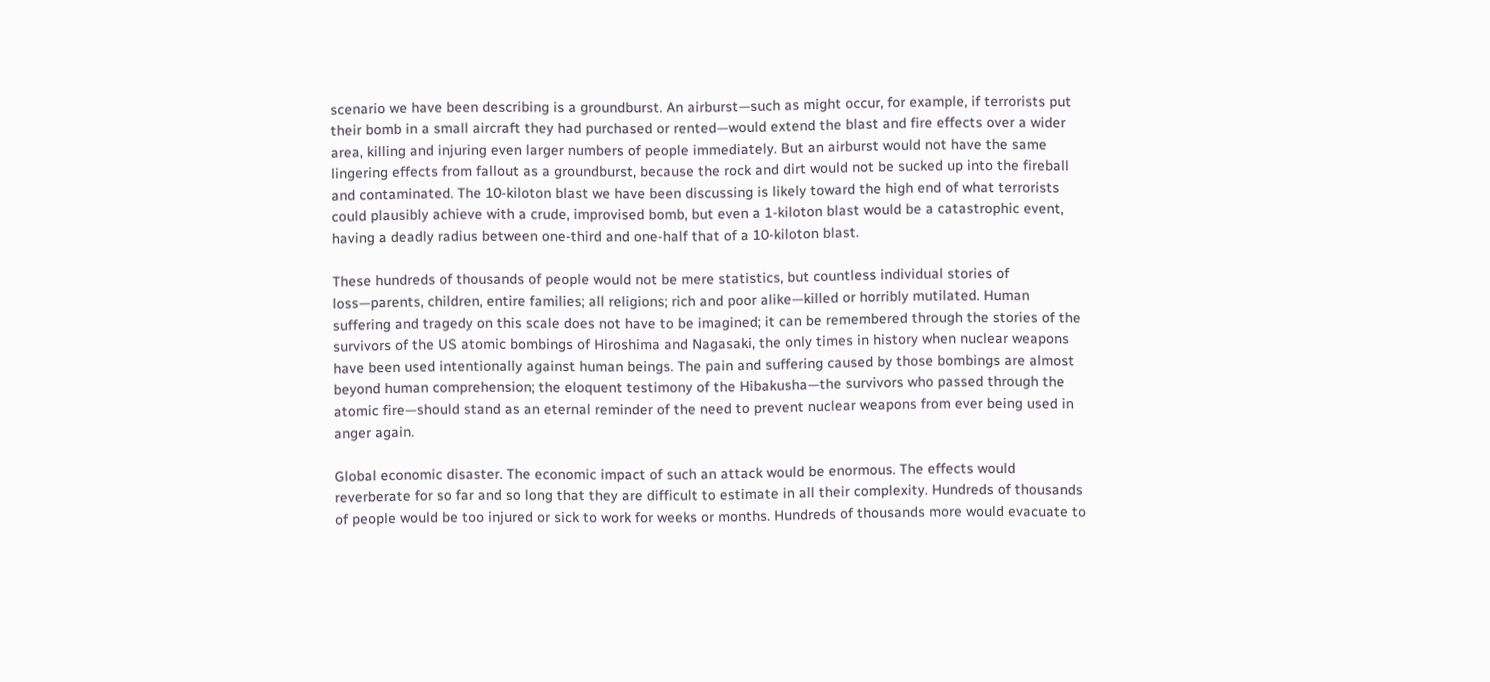scenario we have been describing is a groundburst. An airburst—such as might occur, for example, if terrorists put their bomb in a small aircraft they had purchased or rented—would extend the blast and fire effects over a wider area, killing and injuring even larger numbers of people immediately. But an airburst would not have the same lingering effects from fallout as a groundburst, because the rock and dirt would not be sucked up into the fireball and contaminated. The 10-kiloton blast we have been discussing is likely toward the high end of what terrorists could plausibly achieve with a crude, improvised bomb, but even a 1-kiloton blast would be a catastrophic event, having a deadly radius between one-third and one-half that of a 10-kiloton blast.

These hundreds of thousands of people would not be mere statistics, but countless individual stories of loss—parents, children, entire families; all religions; rich and poor alike—killed or horribly mutilated. Human suffering and tragedy on this scale does not have to be imagined; it can be remembered through the stories of the survivors of the US atomic bombings of Hiroshima and Nagasaki, the only times in history when nuclear weapons have been used intentionally against human beings. The pain and suffering caused by those bombings are almost beyond human comprehension; the eloquent testimony of the Hibakusha—the survivors who passed through the atomic fire—should stand as an eternal reminder of the need to prevent nuclear weapons from ever being used in anger again.

Global economic disaster. The economic impact of such an attack would be enormous. The effects would reverberate for so far and so long that they are difficult to estimate in all their complexity. Hundreds of thousands of people would be too injured or sick to work for weeks or months. Hundreds of thousands more would evacuate to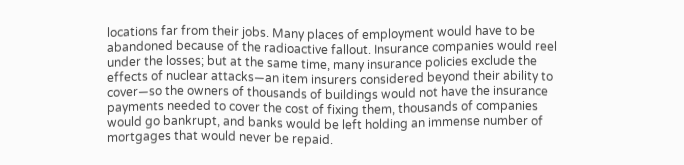locations far from their jobs. Many places of employment would have to be abandoned because of the radioactive fallout. Insurance companies would reel under the losses; but at the same time, many insurance policies exclude the effects of nuclear attacks—an item insurers considered beyond their ability to cover—so the owners of thousands of buildings would not have the insurance payments needed to cover the cost of fixing them, thousands of companies would go bankrupt, and banks would be left holding an immense number of mortgages that would never be repaid.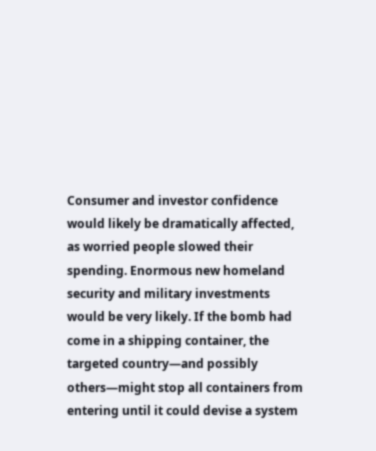Consumer and investor confidence would likely be dramatically affected, as worried people slowed their spending. Enormous new homeland security and military investments would be very likely. If the bomb had come in a shipping container, the targeted country—and possibly others—might stop all containers from entering until it could devise a system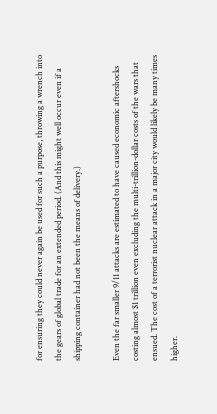for ensuring they could never again be used for such a purpose, throwing a wrench into the gears of global trade for an extended period. (And this might well occur even if a shipping container had not been the means of delivery.)

Even the far smaller 9/11 attacks are estimated to have caused economic aftershocks costing almost $1 trillion even excluding the multi-trillion-dollar costs of the wars that ensued. The cost of a terrorist nuclear attack in a major city would likely be many times higher.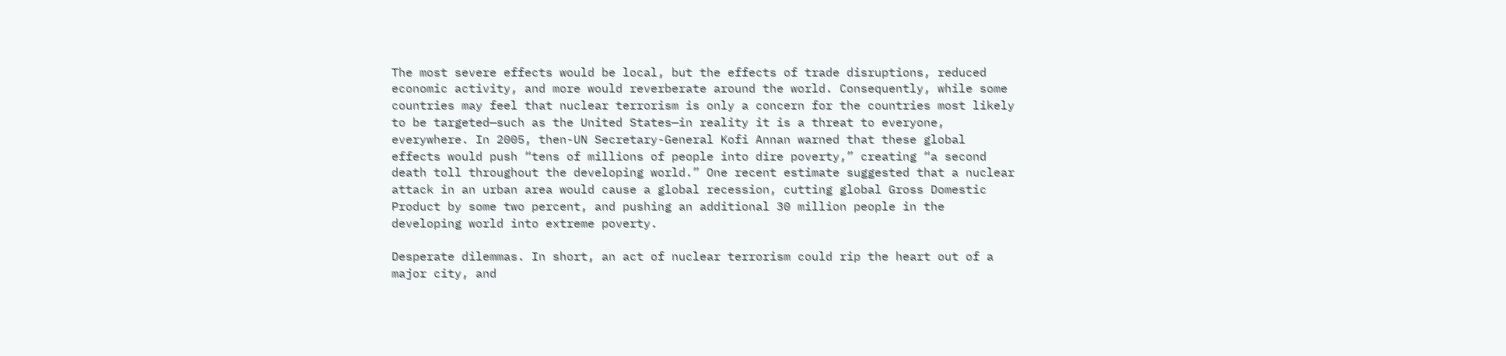The most severe effects would be local, but the effects of trade disruptions, reduced economic activity, and more would reverberate around the world. Consequently, while some countries may feel that nuclear terrorism is only a concern for the countries most likely to be targeted—such as the United States—in reality it is a threat to everyone, everywhere. In 2005, then-UN Secretary-General Kofi Annan warned that these global effects would push “tens of millions of people into dire poverty,” creating “a second death toll throughout the developing world.” One recent estimate suggested that a nuclear attack in an urban area would cause a global recession, cutting global Gross Domestic Product by some two percent, and pushing an additional 30 million people in the developing world into extreme poverty.

Desperate dilemmas. In short, an act of nuclear terrorism could rip the heart out of a major city, and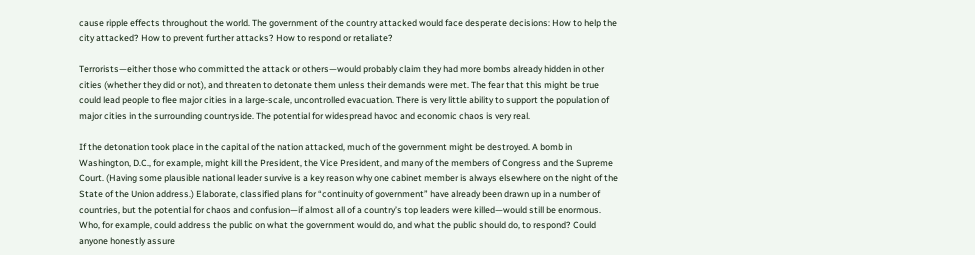cause ripple effects throughout the world. The government of the country attacked would face desperate decisions: How to help the city attacked? How to prevent further attacks? How to respond or retaliate?

Terrorists—either those who committed the attack or others—would probably claim they had more bombs already hidden in other cities (whether they did or not), and threaten to detonate them unless their demands were met. The fear that this might be true could lead people to flee major cities in a large-scale, uncontrolled evacuation. There is very little ability to support the population of major cities in the surrounding countryside. The potential for widespread havoc and economic chaos is very real.

If the detonation took place in the capital of the nation attacked, much of the government might be destroyed. A bomb in Washington, D.C., for example, might kill the President, the Vice President, and many of the members of Congress and the Supreme Court. (Having some plausible national leader survive is a key reason why one cabinet member is always elsewhere on the night of the State of the Union address.) Elaborate, classified plans for “continuity of government” have already been drawn up in a number of countries, but the potential for chaos and confusion—if almost all of a country’s top leaders were killed—would still be enormous. Who, for example, could address the public on what the government would do, and what the public should do, to respond? Could anyone honestly assure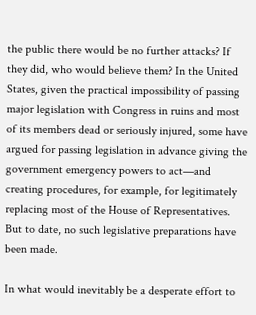the public there would be no further attacks? If they did, who would believe them? In the United States, given the practical impossibility of passing major legislation with Congress in ruins and most of its members dead or seriously injured, some have argued for passing legislation in advance giving the government emergency powers to act—and creating procedures, for example, for legitimately replacing most of the House of Representatives. But to date, no such legislative preparations have been made.

In what would inevitably be a desperate effort to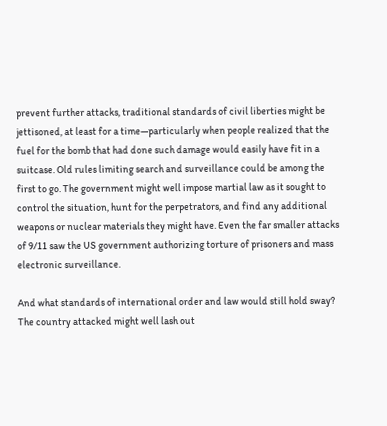prevent further attacks, traditional standards of civil liberties might be jettisoned, at least for a time—particularly when people realized that the fuel for the bomb that had done such damage would easily have fit in a suitcase. Old rules limiting search and surveillance could be among the first to go. The government might well impose martial law as it sought to control the situation, hunt for the perpetrators, and find any additional weapons or nuclear materials they might have. Even the far smaller attacks of 9/11 saw the US government authorizing torture of prisoners and mass electronic surveillance.

And what standards of international order and law would still hold sway? The country attacked might well lash out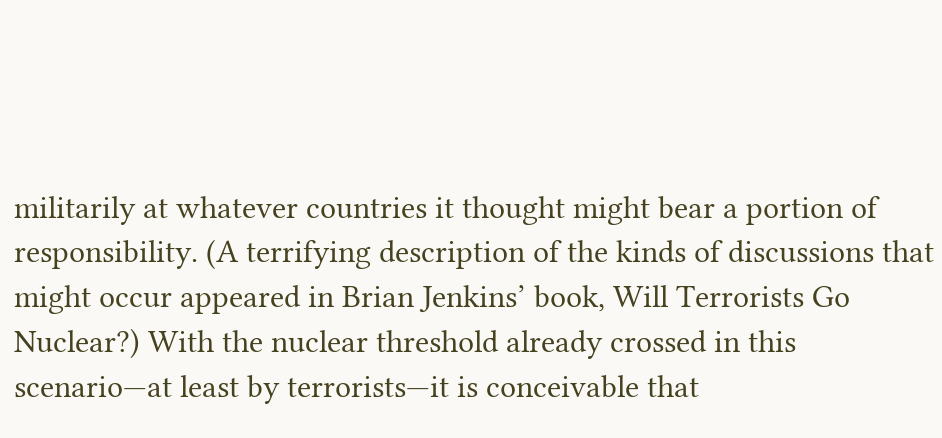militarily at whatever countries it thought might bear a portion of responsibility. (A terrifying description of the kinds of discussions that might occur appeared in Brian Jenkins’ book, Will Terrorists Go Nuclear?) With the nuclear threshold already crossed in this scenario—at least by terrorists—it is conceivable that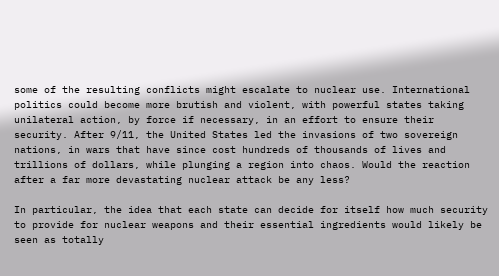some of the resulting conflicts might escalate to nuclear use. International politics could become more brutish and violent, with powerful states taking unilateral action, by force if necessary, in an effort to ensure their security. After 9/11, the United States led the invasions of two sovereign nations, in wars that have since cost hundreds of thousands of lives and trillions of dollars, while plunging a region into chaos. Would the reaction after a far more devastating nuclear attack be any less?

In particular, the idea that each state can decide for itself how much security to provide for nuclear weapons and their essential ingredients would likely be seen as totally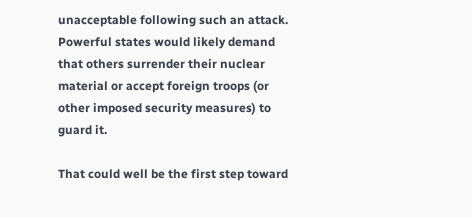unacceptable following such an attack. Powerful states would likely demand that others surrender their nuclear material or accept foreign troops (or other imposed security measures) to guard it.

That could well be the first step toward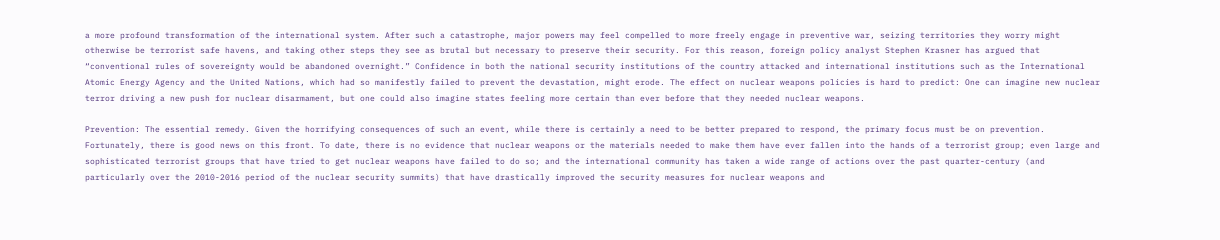a more profound transformation of the international system. After such a catastrophe, major powers may feel compelled to more freely engage in preventive war, seizing territories they worry might otherwise be terrorist safe havens, and taking other steps they see as brutal but necessary to preserve their security. For this reason, foreign policy analyst Stephen Krasner has argued that “conventional rules of sovereignty would be abandoned overnight.” Confidence in both the national security institutions of the country attacked and international institutions such as the International Atomic Energy Agency and the United Nations, which had so manifestly failed to prevent the devastation, might erode. The effect on nuclear weapons policies is hard to predict: One can imagine new nuclear terror driving a new push for nuclear disarmament, but one could also imagine states feeling more certain than ever before that they needed nuclear weapons.

Prevention: The essential remedy. Given the horrifying consequences of such an event, while there is certainly a need to be better prepared to respond, the primary focus must be on prevention. Fortunately, there is good news on this front. To date, there is no evidence that nuclear weapons or the materials needed to make them have ever fallen into the hands of a terrorist group; even large and sophisticated terrorist groups that have tried to get nuclear weapons have failed to do so; and the international community has taken a wide range of actions over the past quarter-century (and particularly over the 2010-2016 period of the nuclear security summits) that have drastically improved the security measures for nuclear weapons and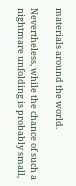materials around the world.

Nevertheless, while the chance of such a nightmare unfolding is probably small,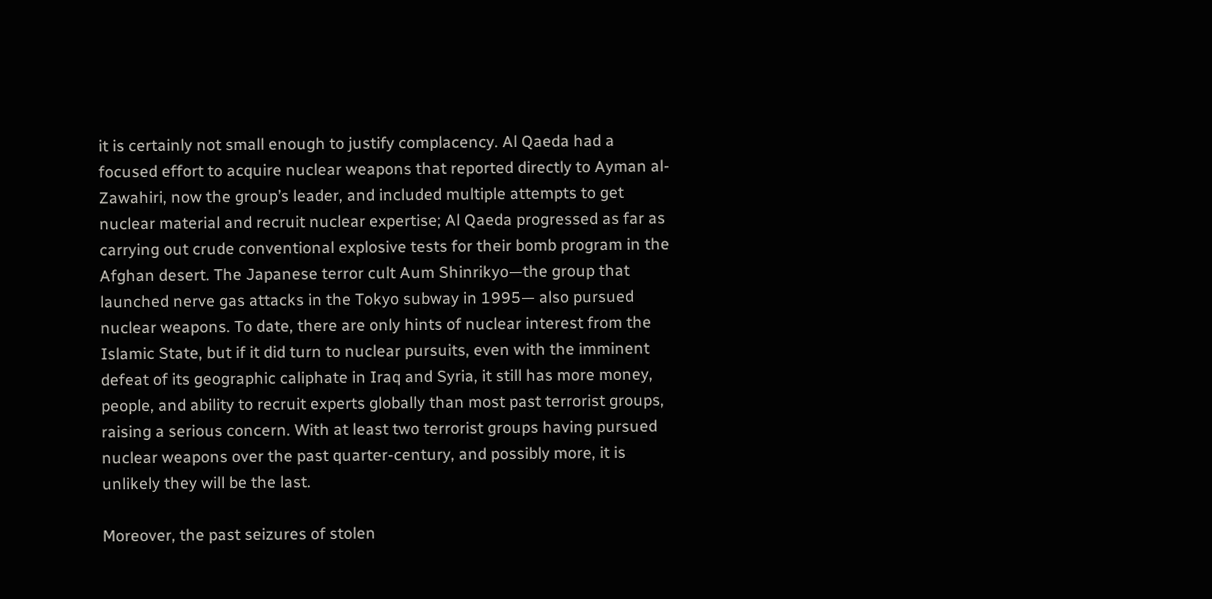it is certainly not small enough to justify complacency. Al Qaeda had a focused effort to acquire nuclear weapons that reported directly to Ayman al-Zawahiri, now the group’s leader, and included multiple attempts to get nuclear material and recruit nuclear expertise; Al Qaeda progressed as far as carrying out crude conventional explosive tests for their bomb program in the Afghan desert. The Japanese terror cult Aum Shinrikyo—the group that launched nerve gas attacks in the Tokyo subway in 1995— also pursued nuclear weapons. To date, there are only hints of nuclear interest from the Islamic State, but if it did turn to nuclear pursuits, even with the imminent defeat of its geographic caliphate in Iraq and Syria, it still has more money, people, and ability to recruit experts globally than most past terrorist groups, raising a serious concern. With at least two terrorist groups having pursued nuclear weapons over the past quarter-century, and possibly more, it is unlikely they will be the last.

Moreover, the past seizures of stolen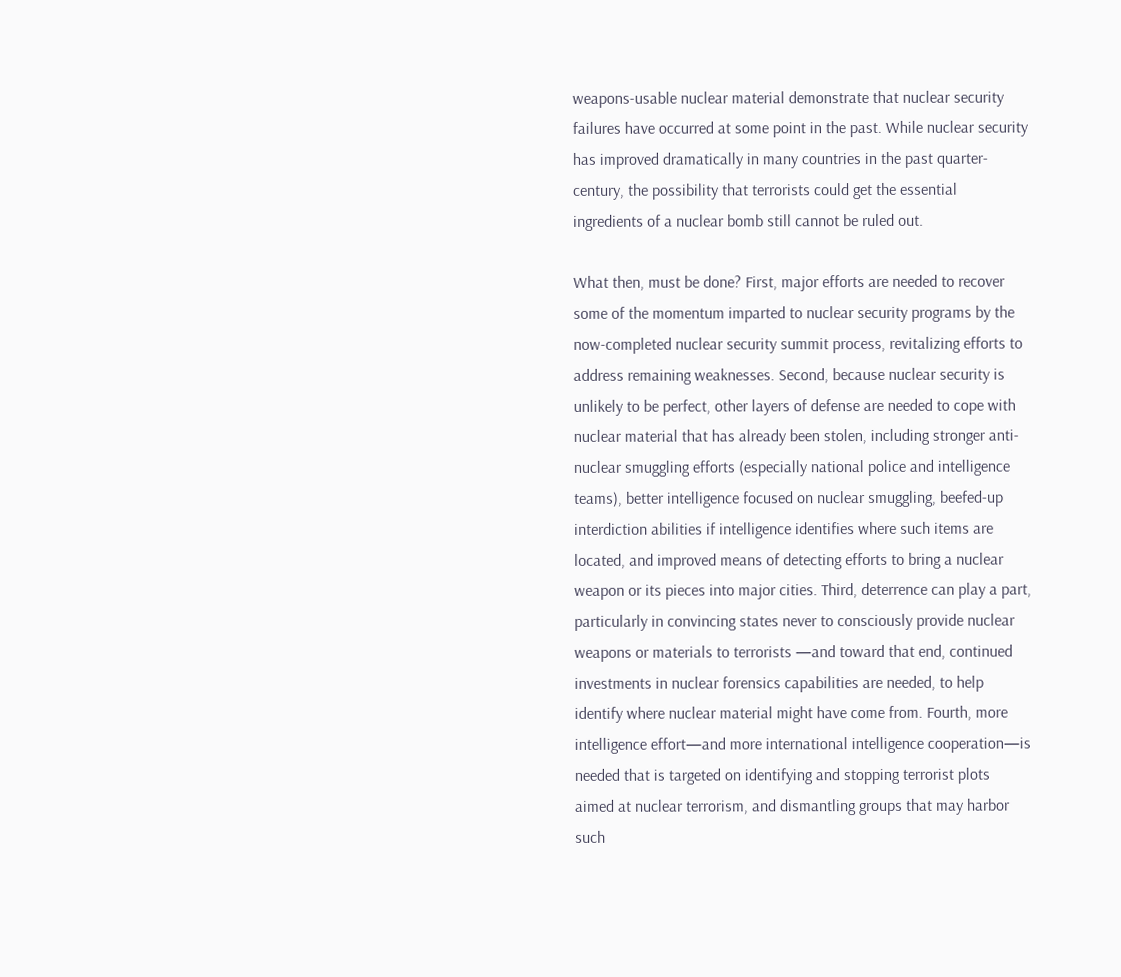weapons-usable nuclear material demonstrate that nuclear security failures have occurred at some point in the past. While nuclear security has improved dramatically in many countries in the past quarter-century, the possibility that terrorists could get the essential ingredients of a nuclear bomb still cannot be ruled out.

What then, must be done? First, major efforts are needed to recover some of the momentum imparted to nuclear security programs by the now-completed nuclear security summit process, revitalizing efforts to address remaining weaknesses. Second, because nuclear security is unlikely to be perfect, other layers of defense are needed to cope with nuclear material that has already been stolen, including stronger anti-nuclear smuggling efforts (especially national police and intelligence teams), better intelligence focused on nuclear smuggling, beefed-up interdiction abilities if intelligence identifies where such items are located, and improved means of detecting efforts to bring a nuclear weapon or its pieces into major cities. Third, deterrence can play a part, particularly in convincing states never to consciously provide nuclear weapons or materials to terrorists —and toward that end, continued investments in nuclear forensics capabilities are needed, to help identify where nuclear material might have come from. Fourth, more intelligence effort—and more international intelligence cooperation—is needed that is targeted on identifying and stopping terrorist plots aimed at nuclear terrorism, and dismantling groups that may harbor such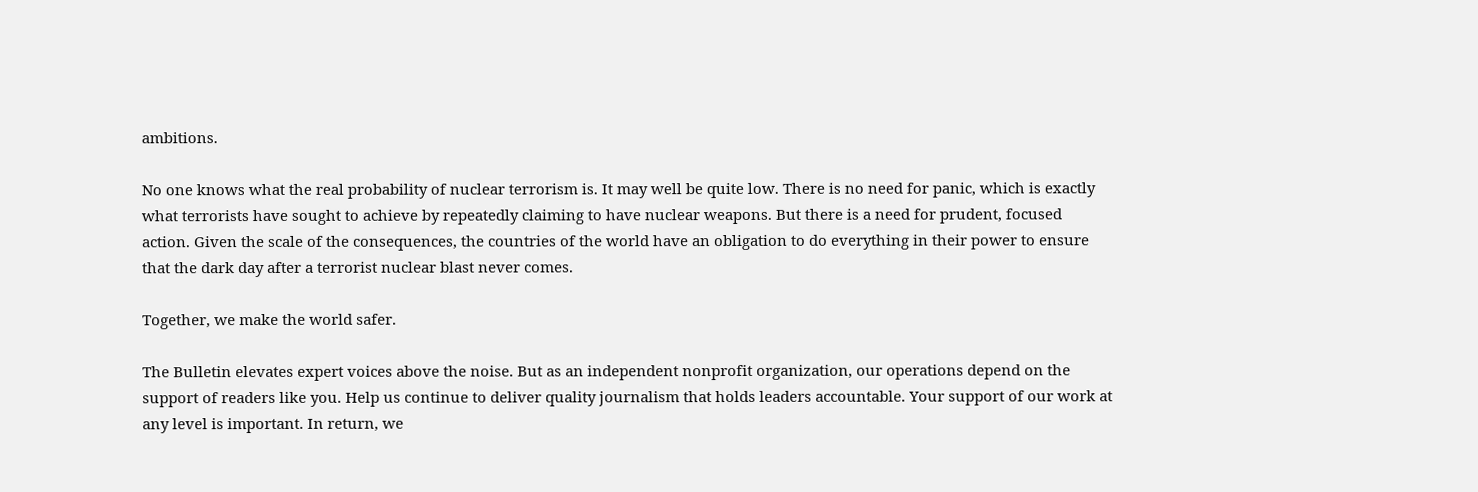ambitions.

No one knows what the real probability of nuclear terrorism is. It may well be quite low. There is no need for panic, which is exactly what terrorists have sought to achieve by repeatedly claiming to have nuclear weapons. But there is a need for prudent, focused action. Given the scale of the consequences, the countries of the world have an obligation to do everything in their power to ensure that the dark day after a terrorist nuclear blast never comes.

Together, we make the world safer.

The Bulletin elevates expert voices above the noise. But as an independent nonprofit organization, our operations depend on the support of readers like you. Help us continue to deliver quality journalism that holds leaders accountable. Your support of our work at any level is important. In return, we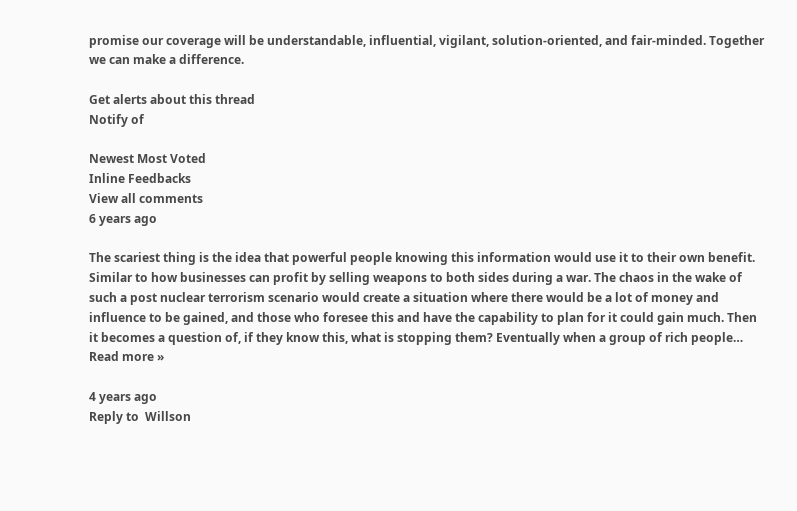promise our coverage will be understandable, influential, vigilant, solution-oriented, and fair-minded. Together we can make a difference.

Get alerts about this thread
Notify of

Newest Most Voted
Inline Feedbacks
View all comments
6 years ago

The scariest thing is the idea that powerful people knowing this information would use it to their own benefit. Similar to how businesses can profit by selling weapons to both sides during a war. The chaos in the wake of such a post nuclear terrorism scenario would create a situation where there would be a lot of money and influence to be gained, and those who foresee this and have the capability to plan for it could gain much. Then it becomes a question of, if they know this, what is stopping them? Eventually when a group of rich people… Read more »

4 years ago
Reply to  Willson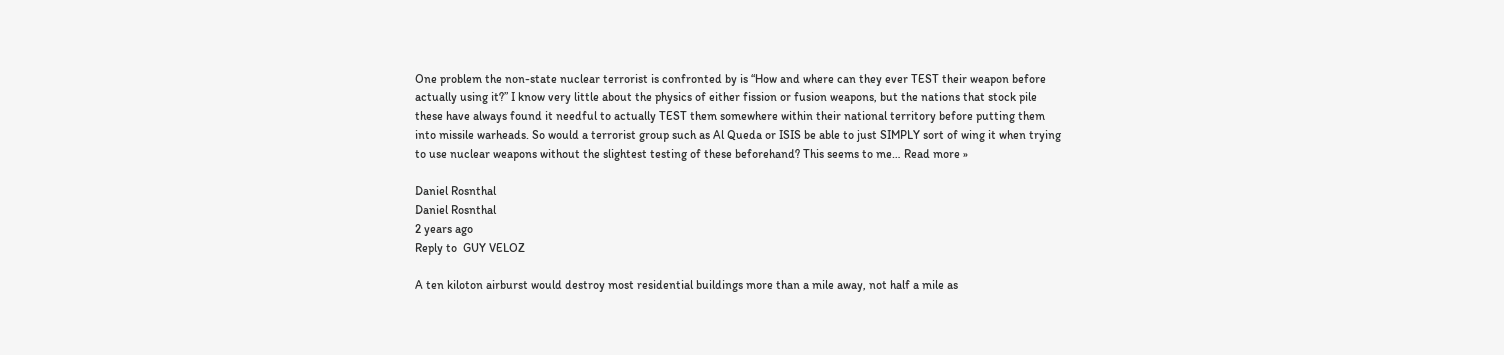One problem the non-state nuclear terrorist is confronted by is “How and where can they ever TEST their weapon before actually using it?” I know very little about the physics of either fission or fusion weapons, but the nations that stock pile these have always found it needful to actually TEST them somewhere within their national territory before putting them into missile warheads. So would a terrorist group such as Al Queda or ISIS be able to just SIMPLY sort of wing it when trying to use nuclear weapons without the slightest testing of these beforehand? This seems to me… Read more »

Daniel Rosnthal
Daniel Rosnthal
2 years ago
Reply to  GUY VELOZ

A ten kiloton airburst would destroy most residential buildings more than a mile away, not half a mile as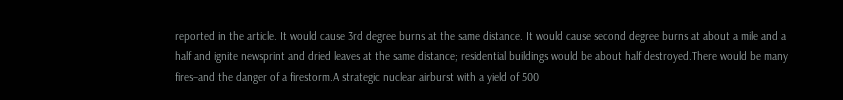reported in the article. It would cause 3rd degree burns at the same distance. It would cause second degree burns at about a mile and a half and ignite newsprint and dried leaves at the same distance; residential buildings would be about half destroyed.There would be many fires–and the danger of a firestorm.A strategic nuclear airburst with a yield of 500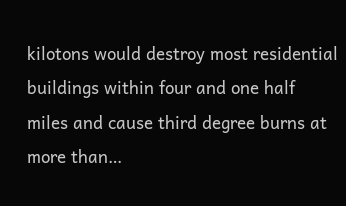kilotons would destroy most residential buildings within four and one half miles and cause third degree burns at more than…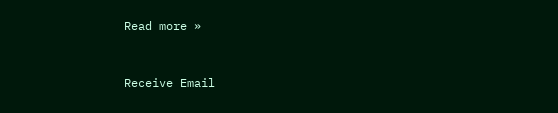Read more »


Receive Email